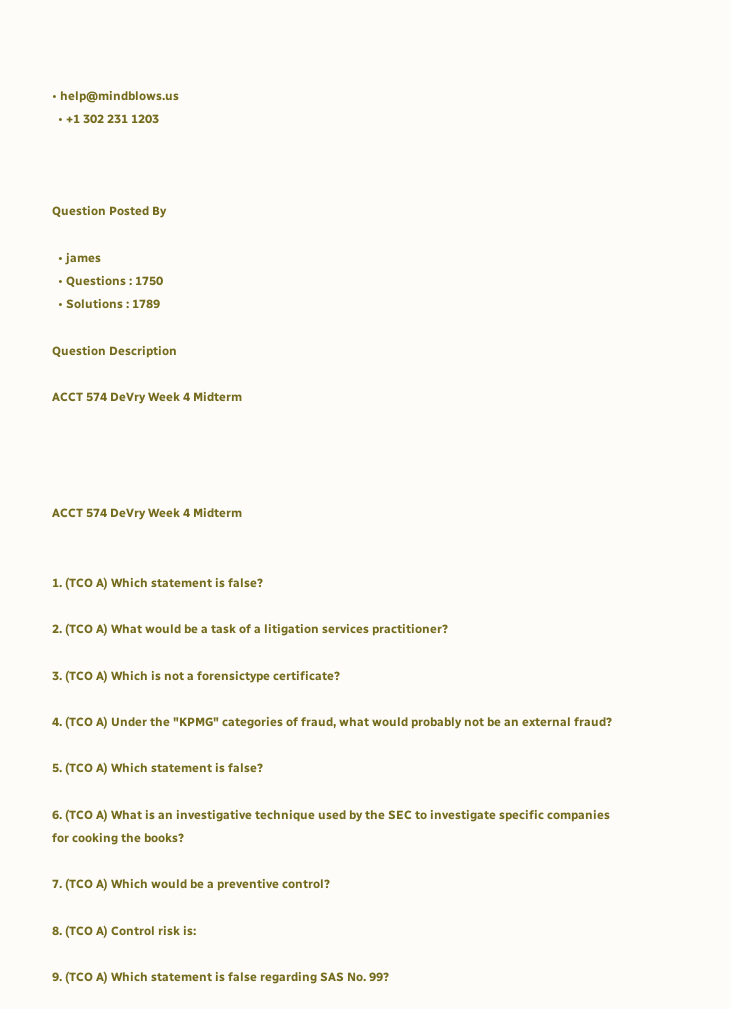• help@mindblows.us
  • +1 302 231 1203



Question Posted By

  • james
  • Questions : 1750
  • Solutions : 1789

Question Description

ACCT 574 DeVry Week 4 Midterm




ACCT 574 DeVry Week 4 Midterm


1. (TCO A) Which statement is false?

2. (TCO A) What would be a task of a litigation services practitioner?

3. (TCO A) Which is not a forensictype certificate?

4. (TCO A) Under the "KPMG" categories of fraud, what would probably not be an external fraud?

5. (TCO A) Which statement is false?

6. (TCO A) What is an investigative technique used by the SEC to investigate specific companies for cooking the books?

7. (TCO A) Which would be a preventive control?

8. (TCO A) Control risk is:

9. (TCO A) Which statement is false regarding SAS No. 99?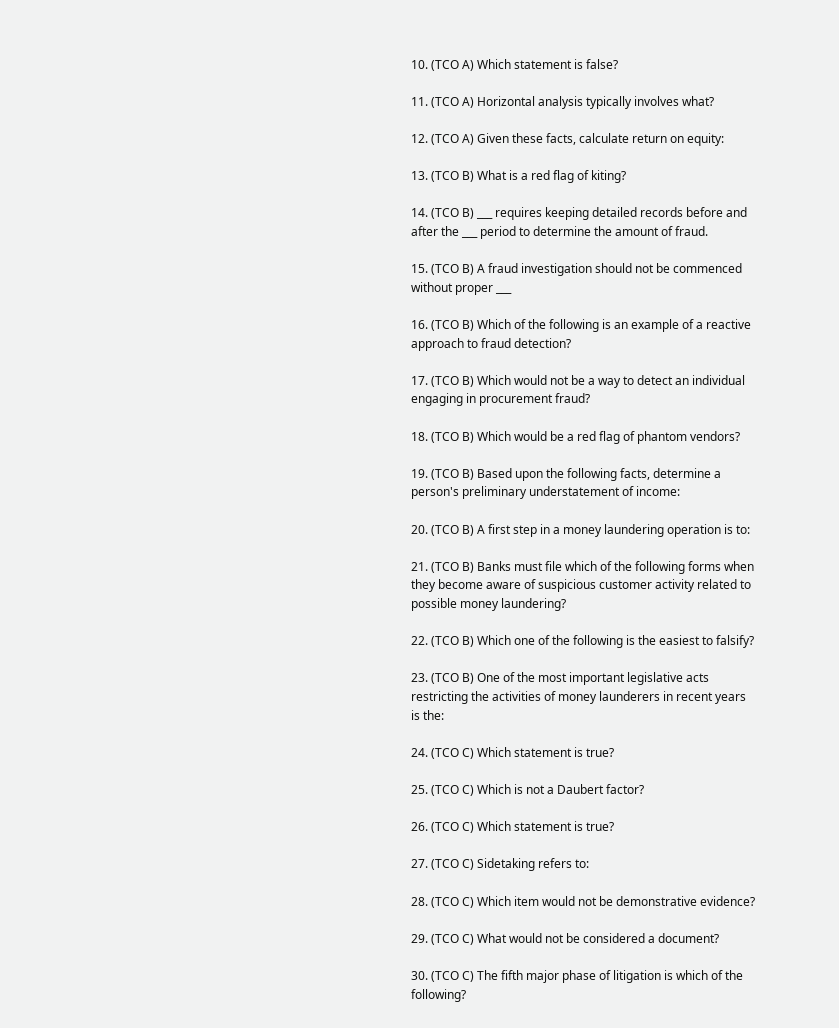10. (TCO A) Which statement is false?

11. (TCO A) Horizontal analysis typically involves what?

12. (TCO A) Given these facts, calculate return on equity:

13. (TCO B) What is a red flag of kiting?

14. (TCO B) ___ requires keeping detailed records before and after the ___ period to determine the amount of fraud.

15. (TCO B) A fraud investigation should not be commenced without proper ___

16. (TCO B) Which of the following is an example of a reactive approach to fraud detection?

17. (TCO B) Which would not be a way to detect an individual engaging in procurement fraud?

18. (TCO B) Which would be a red flag of phantom vendors?

19. (TCO B) Based upon the following facts, determine a person's preliminary understatement of income:

20. (TCO B) A first step in a money laundering operation is to:

21. (TCO B) Banks must file which of the following forms when they become aware of suspicious customer activity related to possible money laundering?

22. (TCO B) Which one of the following is the easiest to falsify?

23. (TCO B) One of the most important legislative acts restricting the activities of money launderers in recent years is the:

24. (TCO C) Which statement is true?

25. (TCO C) Which is not a Daubert factor?

26. (TCO C) Which statement is true?

27. (TCO C) Sidetaking refers to:

28. (TCO C) Which item would not be demonstrative evidence?

29. (TCO C) What would not be considered a document?

30. (TCO C) The fifth major phase of litigation is which of the following?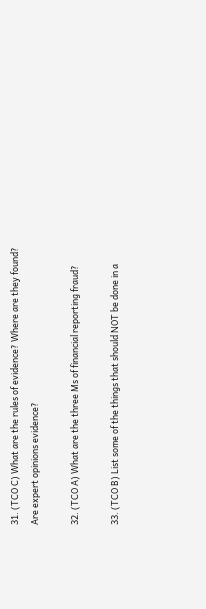31. (TCO C) What are the rules of evidence? Where are they found? Are expert opinions evidence?

32. (TCO A) What are the three Ms of financial reporting fraud?

33. (TCO B) List some of the things that should NOT be done in a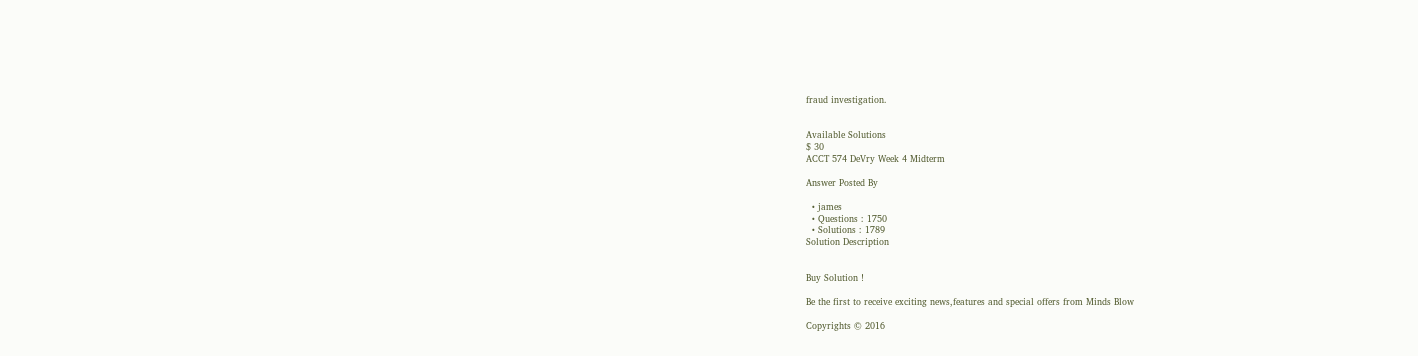fraud investigation.


Available Solutions
$ 30
ACCT 574 DeVry Week 4 Midterm

Answer Posted By

  • james
  • Questions : 1750
  • Solutions : 1789
Solution Description


Buy Solution !

Be the first to receive exciting news,features and special offers from Minds Blow

Copyrights © 2016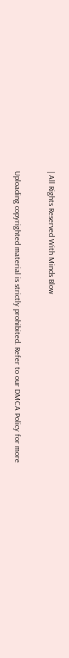| All Rights Reserved With Minds Blow

Uploading copyrighted material is strictly prohibited. Refer to our DMCA Policy for more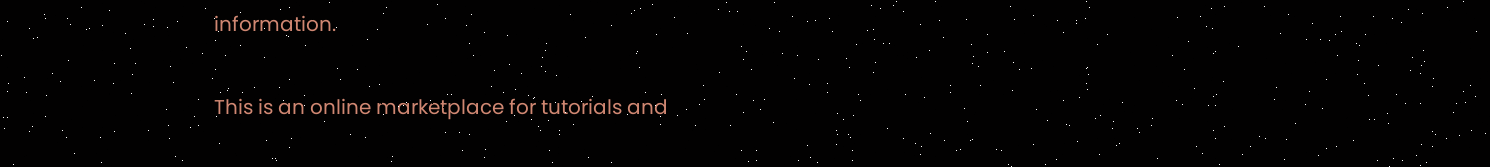information.

This is an online marketplace for tutorials and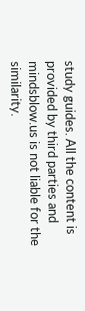study guides. All the content is provided by third parties and mindsblow.us is not liable for the similarity.